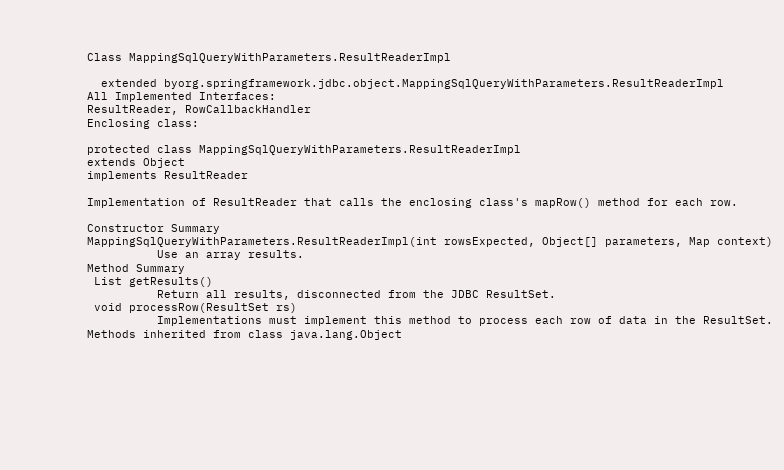Class MappingSqlQueryWithParameters.ResultReaderImpl

  extended byorg.springframework.jdbc.object.MappingSqlQueryWithParameters.ResultReaderImpl
All Implemented Interfaces:
ResultReader, RowCallbackHandler
Enclosing class:

protected class MappingSqlQueryWithParameters.ResultReaderImpl
extends Object
implements ResultReader

Implementation of ResultReader that calls the enclosing class's mapRow() method for each row.

Constructor Summary
MappingSqlQueryWithParameters.ResultReaderImpl(int rowsExpected, Object[] parameters, Map context)
          Use an array results.
Method Summary
 List getResults()
          Return all results, disconnected from the JDBC ResultSet.
 void processRow(ResultSet rs)
          Implementations must implement this method to process each row of data in the ResultSet.
Methods inherited from class java.lang.Object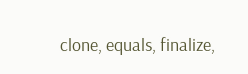clone, equals, finalize,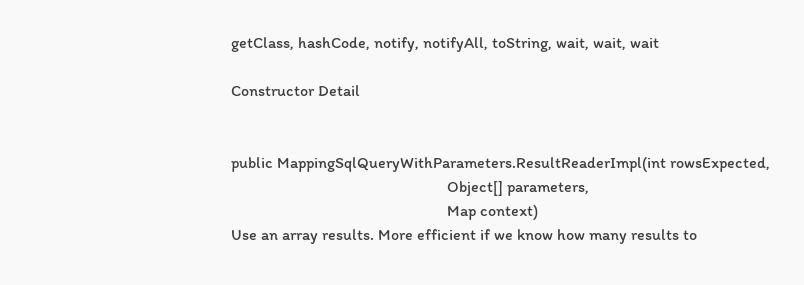getClass, hashCode, notify, notifyAll, toString, wait, wait, wait

Constructor Detail


public MappingSqlQueryWithParameters.ResultReaderImpl(int rowsExpected,
                                                      Object[] parameters,
                                                      Map context)
Use an array results. More efficient if we know how many results to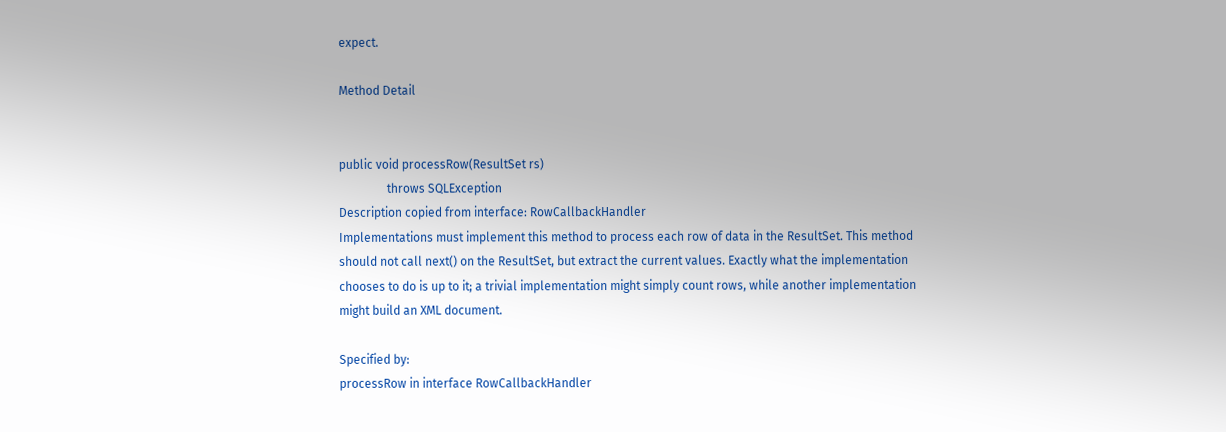expect.

Method Detail


public void processRow(ResultSet rs)
                throws SQLException
Description copied from interface: RowCallbackHandler
Implementations must implement this method to process each row of data in the ResultSet. This method should not call next() on the ResultSet, but extract the current values. Exactly what the implementation chooses to do is up to it; a trivial implementation might simply count rows, while another implementation might build an XML document.

Specified by:
processRow in interface RowCallbackHandler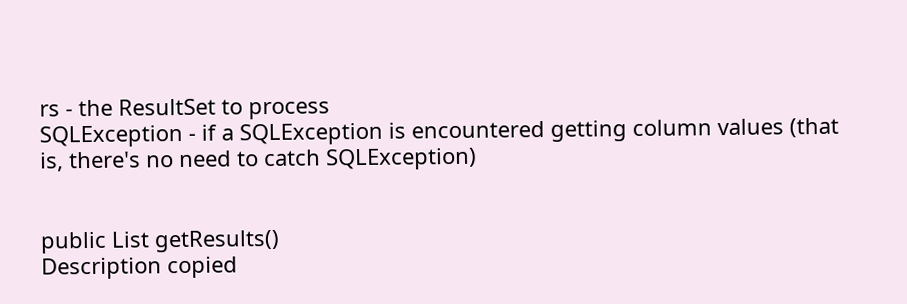rs - the ResultSet to process
SQLException - if a SQLException is encountered getting column values (that is, there's no need to catch SQLException)


public List getResults()
Description copied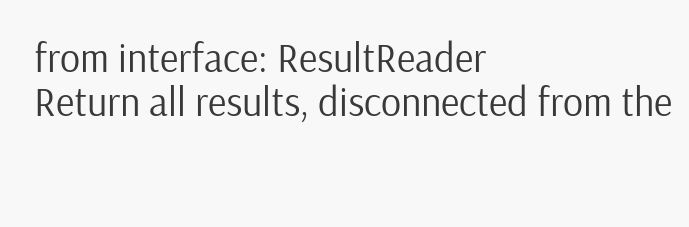from interface: ResultReader
Return all results, disconnected from the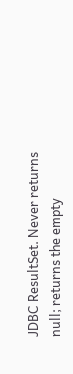JDBC ResultSet. Never returns null; returns the empty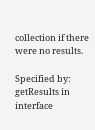collection if there were no results.

Specified by:
getResults in interface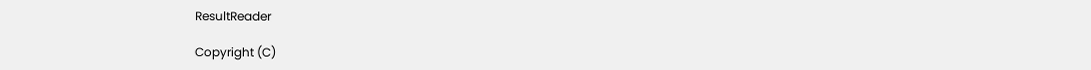ResultReader

Copyright (C)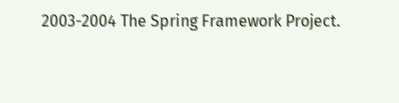2003-2004 The Spring Framework Project.